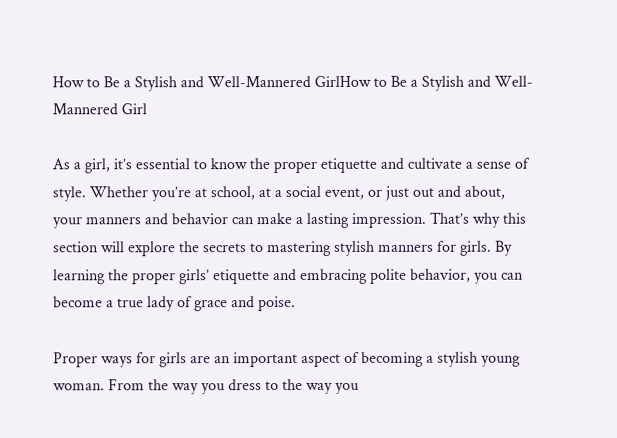How to Be a Stylish and Well-Mannered GirlHow to Be a Stylish and Well-Mannered Girl

As a girl, it’s essential to know the proper etiquette and cultivate a sense of style. Whether you’re at school, at a social event, or just out and about, your manners and behavior can make a lasting impression. That’s why this section will explore the secrets to mastering stylish manners for girls. By learning the proper girls’ etiquette and embracing polite behavior, you can become a true lady of grace and poise.

Proper ways for girls are an important aspect of becoming a stylish young woman. From the way you dress to the way you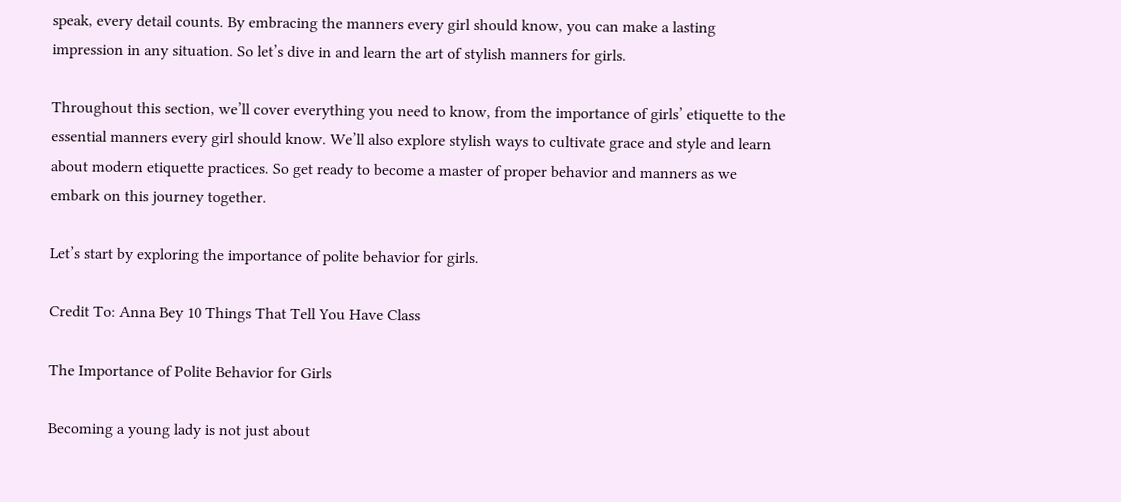speak, every detail counts. By embracing the manners every girl should know, you can make a lasting impression in any situation. So let’s dive in and learn the art of stylish manners for girls.

Throughout this section, we’ll cover everything you need to know, from the importance of girls’ etiquette to the essential manners every girl should know. We’ll also explore stylish ways to cultivate grace and style and learn about modern etiquette practices. So get ready to become a master of proper behavior and manners as we embark on this journey together.

Let’s start by exploring the importance of polite behavior for girls.

Credit To: Anna Bey 10 Things That Tell You Have Class

The Importance of Polite Behavior for Girls

Becoming a young lady is not just about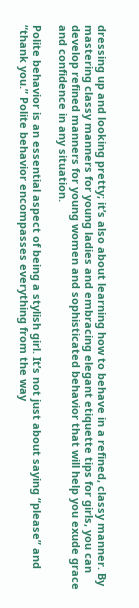dressing up and looking pretty; it’s also about learning how to behave in a refined, classy manner. By mastering classy manners for young ladies and embracing elegant etiquette tips for girls, you can develop refined manners for young women and sophisticated behavior that will help you exude grace and confidence in any situation.

Polite behavior is an essential aspect of being a stylish girl. It’s not just about saying “please” and “thank you.” Polite behavior encompasses everything from the way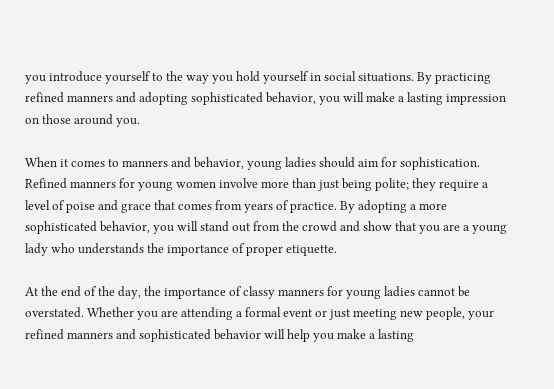you introduce yourself to the way you hold yourself in social situations. By practicing refined manners and adopting sophisticated behavior, you will make a lasting impression on those around you.

When it comes to manners and behavior, young ladies should aim for sophistication. Refined manners for young women involve more than just being polite; they require a level of poise and grace that comes from years of practice. By adopting a more sophisticated behavior, you will stand out from the crowd and show that you are a young lady who understands the importance of proper etiquette.

At the end of the day, the importance of classy manners for young ladies cannot be overstated. Whether you are attending a formal event or just meeting new people, your refined manners and sophisticated behavior will help you make a lasting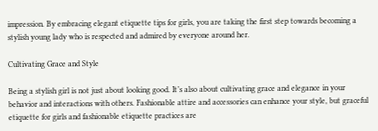impression. By embracing elegant etiquette tips for girls, you are taking the first step towards becoming a stylish young lady who is respected and admired by everyone around her.

Cultivating Grace and Style

Being a stylish girl is not just about looking good. It’s also about cultivating grace and elegance in your behavior and interactions with others. Fashionable attire and accessories can enhance your style, but graceful etiquette for girls and fashionable etiquette practices are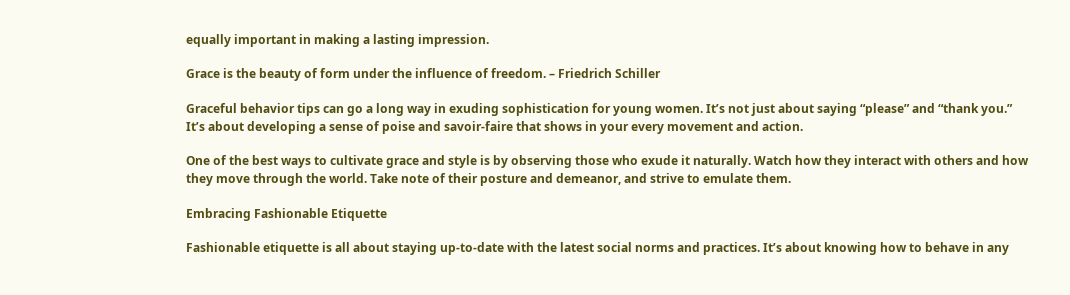equally important in making a lasting impression.

Grace is the beauty of form under the influence of freedom. – Friedrich Schiller

Graceful behavior tips can go a long way in exuding sophistication for young women. It’s not just about saying “please” and “thank you.” It’s about developing a sense of poise and savoir-faire that shows in your every movement and action.

One of the best ways to cultivate grace and style is by observing those who exude it naturally. Watch how they interact with others and how they move through the world. Take note of their posture and demeanor, and strive to emulate them.

Embracing Fashionable Etiquette

Fashionable etiquette is all about staying up-to-date with the latest social norms and practices. It’s about knowing how to behave in any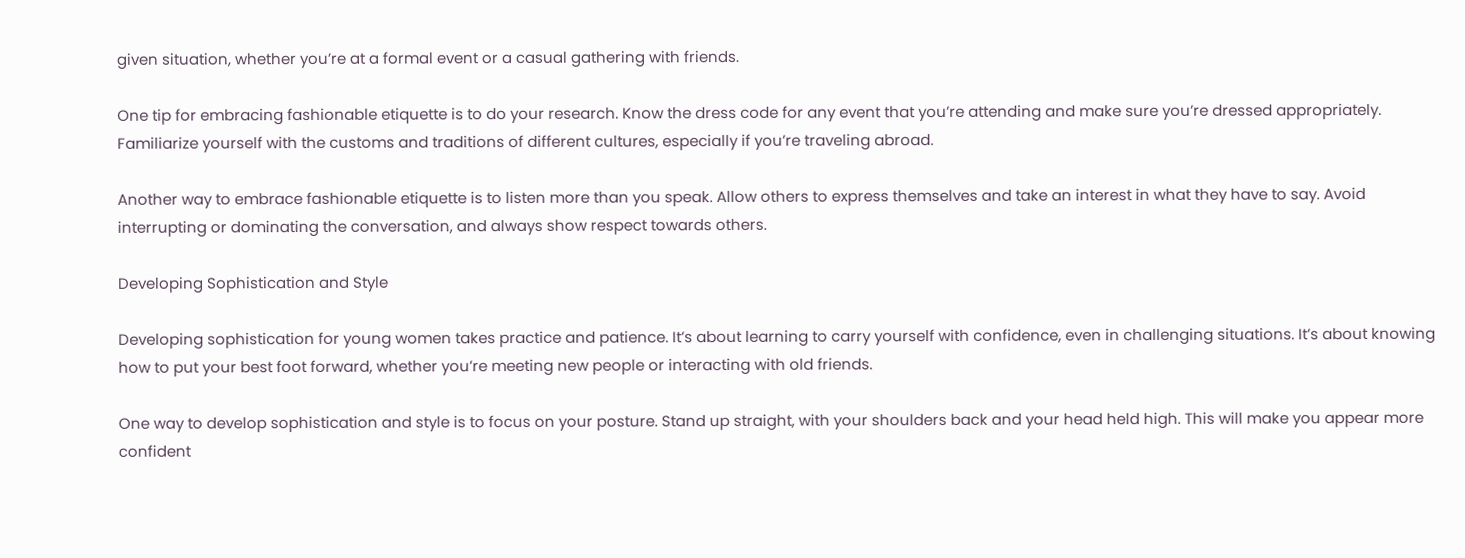given situation, whether you’re at a formal event or a casual gathering with friends.

One tip for embracing fashionable etiquette is to do your research. Know the dress code for any event that you’re attending and make sure you’re dressed appropriately. Familiarize yourself with the customs and traditions of different cultures, especially if you’re traveling abroad.

Another way to embrace fashionable etiquette is to listen more than you speak. Allow others to express themselves and take an interest in what they have to say. Avoid interrupting or dominating the conversation, and always show respect towards others.

Developing Sophistication and Style

Developing sophistication for young women takes practice and patience. It’s about learning to carry yourself with confidence, even in challenging situations. It’s about knowing how to put your best foot forward, whether you’re meeting new people or interacting with old friends.

One way to develop sophistication and style is to focus on your posture. Stand up straight, with your shoulders back and your head held high. This will make you appear more confident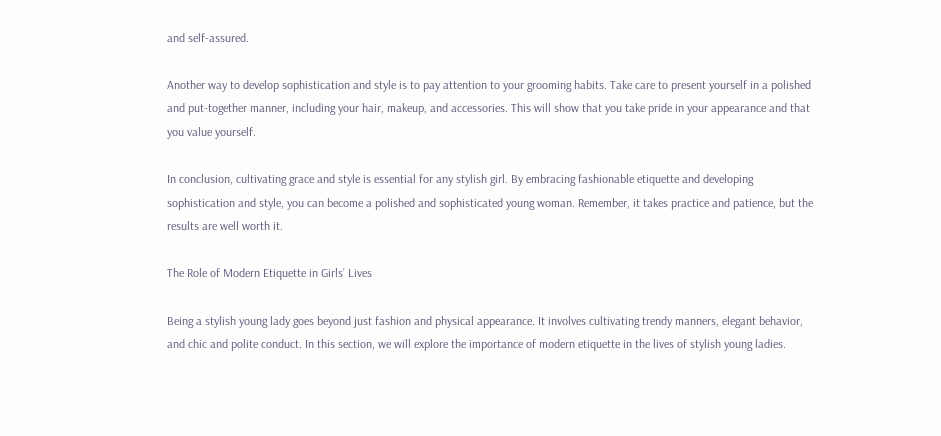and self-assured.

Another way to develop sophistication and style is to pay attention to your grooming habits. Take care to present yourself in a polished and put-together manner, including your hair, makeup, and accessories. This will show that you take pride in your appearance and that you value yourself.

In conclusion, cultivating grace and style is essential for any stylish girl. By embracing fashionable etiquette and developing sophistication and style, you can become a polished and sophisticated young woman. Remember, it takes practice and patience, but the results are well worth it.

The Role of Modern Etiquette in Girls’ Lives

Being a stylish young lady goes beyond just fashion and physical appearance. It involves cultivating trendy manners, elegant behavior, and chic and polite conduct. In this section, we will explore the importance of modern etiquette in the lives of stylish young ladies.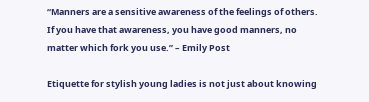“Manners are a sensitive awareness of the feelings of others. If you have that awareness, you have good manners, no matter which fork you use.” – Emily Post

Etiquette for stylish young ladies is not just about knowing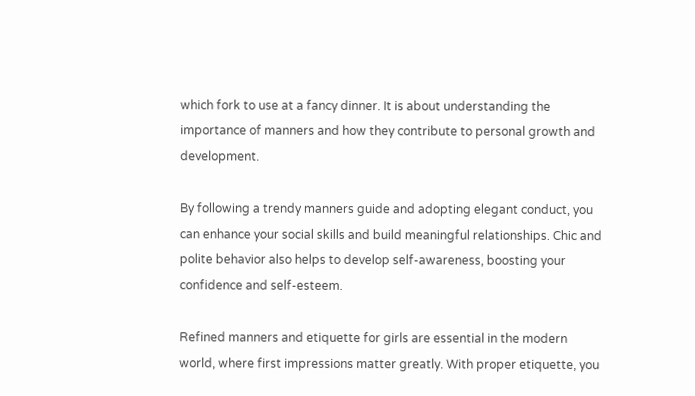which fork to use at a fancy dinner. It is about understanding the importance of manners and how they contribute to personal growth and development.

By following a trendy manners guide and adopting elegant conduct, you can enhance your social skills and build meaningful relationships. Chic and polite behavior also helps to develop self-awareness, boosting your confidence and self-esteem.

Refined manners and etiquette for girls are essential in the modern world, where first impressions matter greatly. With proper etiquette, you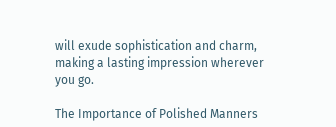will exude sophistication and charm, making a lasting impression wherever you go.

The Importance of Polished Manners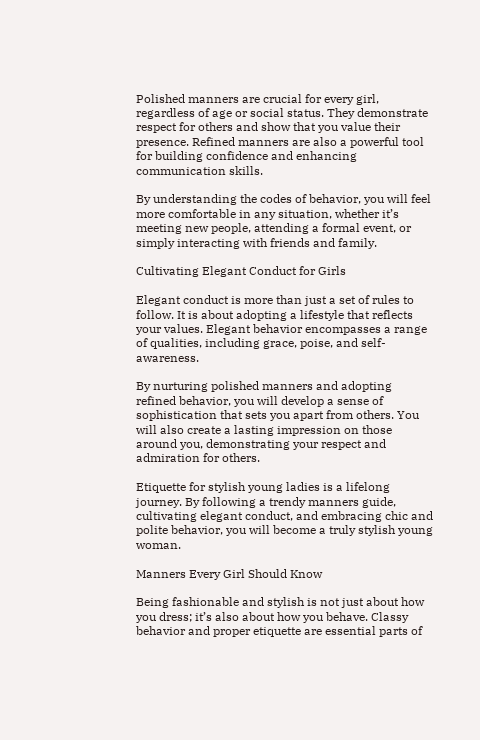Polished manners are crucial for every girl, regardless of age or social status. They demonstrate respect for others and show that you value their presence. Refined manners are also a powerful tool for building confidence and enhancing communication skills.

By understanding the codes of behavior, you will feel more comfortable in any situation, whether it’s meeting new people, attending a formal event, or simply interacting with friends and family.

Cultivating Elegant Conduct for Girls

Elegant conduct is more than just a set of rules to follow. It is about adopting a lifestyle that reflects your values. Elegant behavior encompasses a range of qualities, including grace, poise, and self-awareness.

By nurturing polished manners and adopting refined behavior, you will develop a sense of sophistication that sets you apart from others. You will also create a lasting impression on those around you, demonstrating your respect and admiration for others.

Etiquette for stylish young ladies is a lifelong journey. By following a trendy manners guide, cultivating elegant conduct, and embracing chic and polite behavior, you will become a truly stylish young woman.

Manners Every Girl Should Know

Being fashionable and stylish is not just about how you dress; it’s also about how you behave. Classy behavior and proper etiquette are essential parts of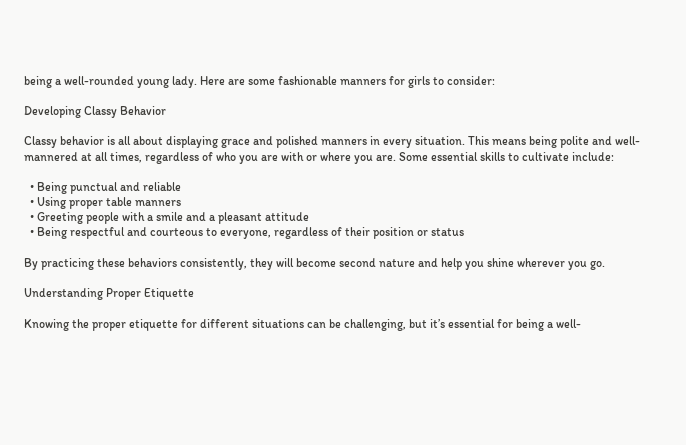being a well-rounded young lady. Here are some fashionable manners for girls to consider:

Developing Classy Behavior

Classy behavior is all about displaying grace and polished manners in every situation. This means being polite and well-mannered at all times, regardless of who you are with or where you are. Some essential skills to cultivate include:

  • Being punctual and reliable
  • Using proper table manners
  • Greeting people with a smile and a pleasant attitude
  • Being respectful and courteous to everyone, regardless of their position or status

By practicing these behaviors consistently, they will become second nature and help you shine wherever you go.

Understanding Proper Etiquette

Knowing the proper etiquette for different situations can be challenging, but it’s essential for being a well-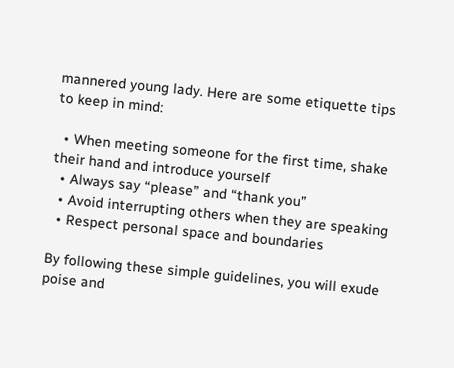mannered young lady. Here are some etiquette tips to keep in mind:

  • When meeting someone for the first time, shake their hand and introduce yourself
  • Always say “please” and “thank you”
  • Avoid interrupting others when they are speaking
  • Respect personal space and boundaries

By following these simple guidelines, you will exude poise and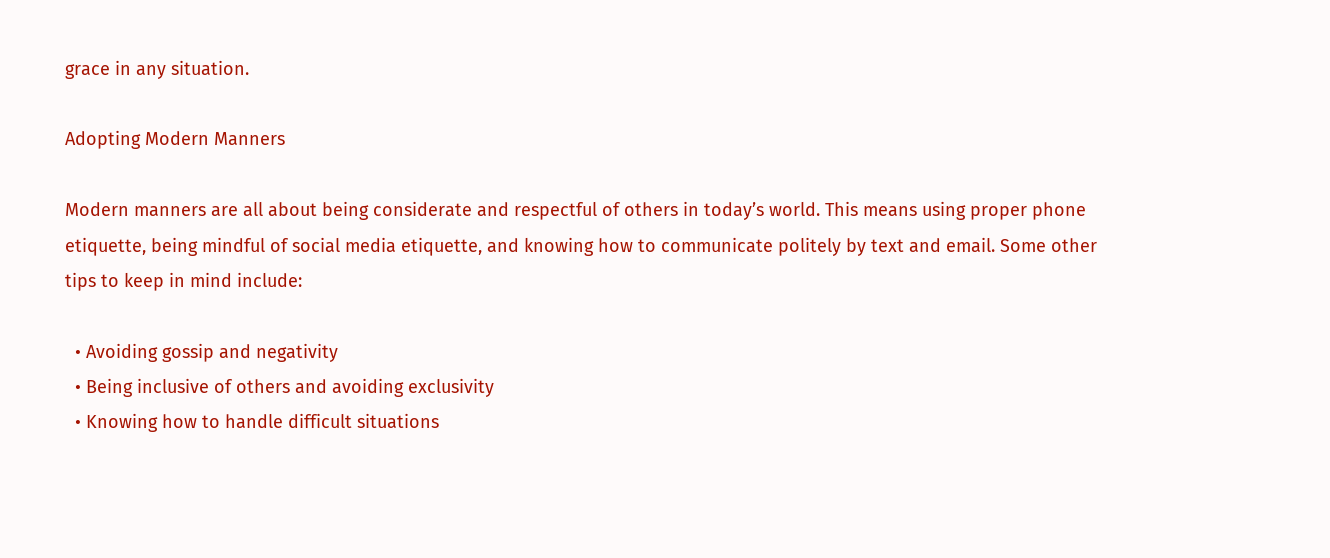grace in any situation.

Adopting Modern Manners

Modern manners are all about being considerate and respectful of others in today’s world. This means using proper phone etiquette, being mindful of social media etiquette, and knowing how to communicate politely by text and email. Some other tips to keep in mind include:

  • Avoiding gossip and negativity
  • Being inclusive of others and avoiding exclusivity
  • Knowing how to handle difficult situations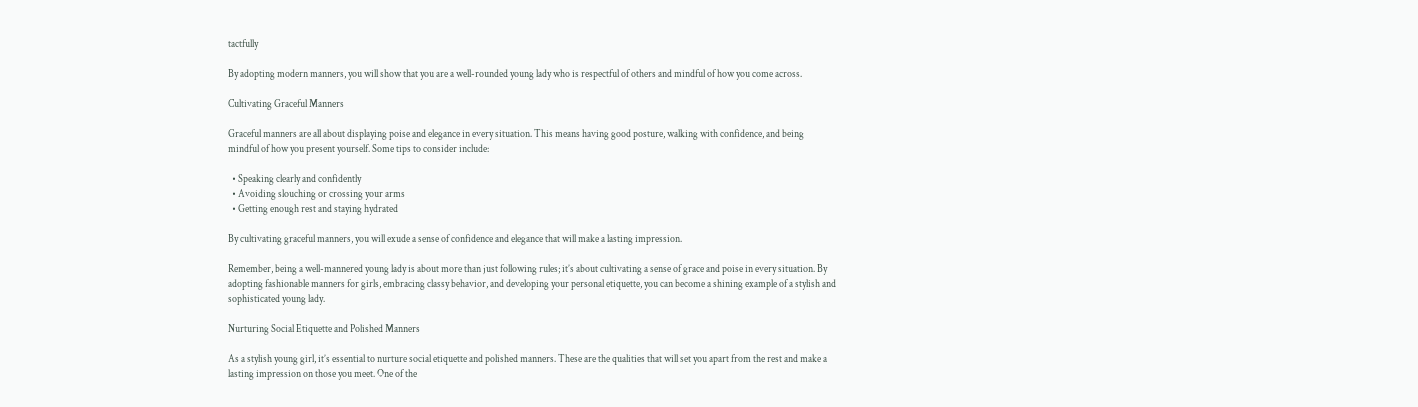tactfully

By adopting modern manners, you will show that you are a well-rounded young lady who is respectful of others and mindful of how you come across.

Cultivating Graceful Manners

Graceful manners are all about displaying poise and elegance in every situation. This means having good posture, walking with confidence, and being mindful of how you present yourself. Some tips to consider include:

  • Speaking clearly and confidently
  • Avoiding slouching or crossing your arms
  • Getting enough rest and staying hydrated

By cultivating graceful manners, you will exude a sense of confidence and elegance that will make a lasting impression.

Remember, being a well-mannered young lady is about more than just following rules; it’s about cultivating a sense of grace and poise in every situation. By adopting fashionable manners for girls, embracing classy behavior, and developing your personal etiquette, you can become a shining example of a stylish and sophisticated young lady.

Nurturing Social Etiquette and Polished Manners

As a stylish young girl, it’s essential to nurture social etiquette and polished manners. These are the qualities that will set you apart from the rest and make a lasting impression on those you meet. One of the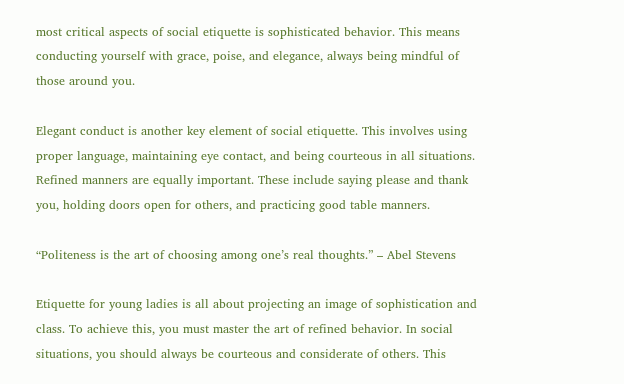most critical aspects of social etiquette is sophisticated behavior. This means conducting yourself with grace, poise, and elegance, always being mindful of those around you.

Elegant conduct is another key element of social etiquette. This involves using proper language, maintaining eye contact, and being courteous in all situations. Refined manners are equally important. These include saying please and thank you, holding doors open for others, and practicing good table manners.

“Politeness is the art of choosing among one’s real thoughts.” – Abel Stevens

Etiquette for young ladies is all about projecting an image of sophistication and class. To achieve this, you must master the art of refined behavior. In social situations, you should always be courteous and considerate of others. This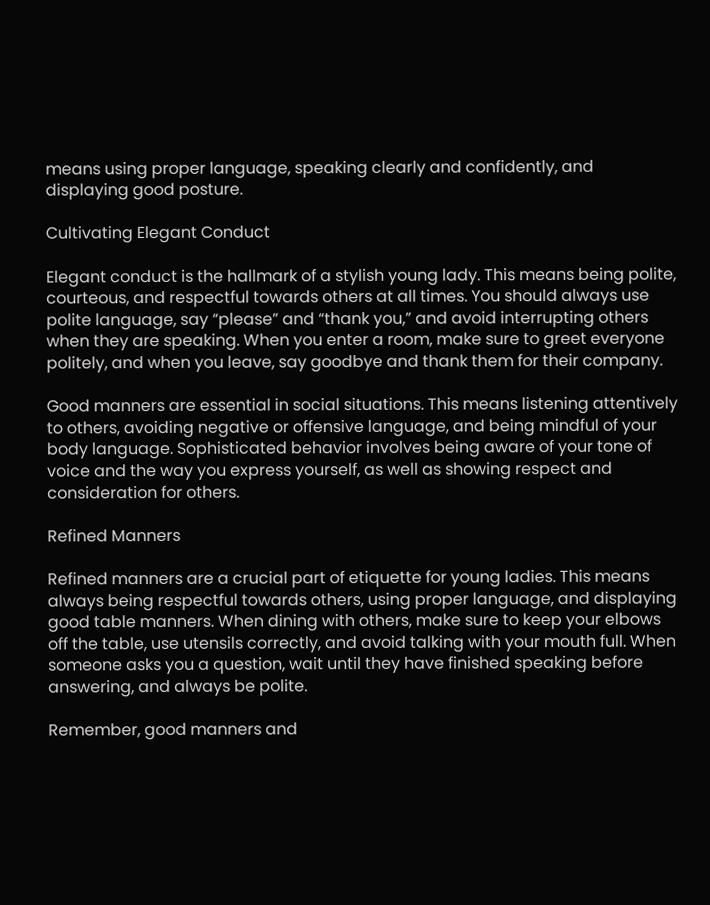means using proper language, speaking clearly and confidently, and displaying good posture.

Cultivating Elegant Conduct

Elegant conduct is the hallmark of a stylish young lady. This means being polite, courteous, and respectful towards others at all times. You should always use polite language, say “please” and “thank you,” and avoid interrupting others when they are speaking. When you enter a room, make sure to greet everyone politely, and when you leave, say goodbye and thank them for their company.

Good manners are essential in social situations. This means listening attentively to others, avoiding negative or offensive language, and being mindful of your body language. Sophisticated behavior involves being aware of your tone of voice and the way you express yourself, as well as showing respect and consideration for others.

Refined Manners

Refined manners are a crucial part of etiquette for young ladies. This means always being respectful towards others, using proper language, and displaying good table manners. When dining with others, make sure to keep your elbows off the table, use utensils correctly, and avoid talking with your mouth full. When someone asks you a question, wait until they have finished speaking before answering, and always be polite.

Remember, good manners and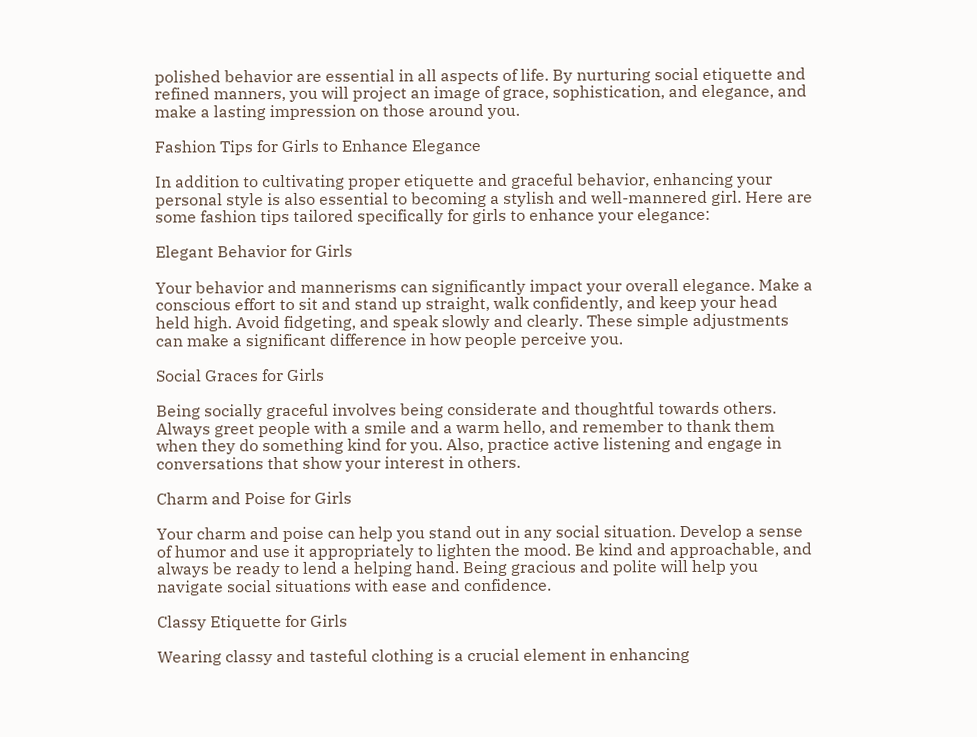polished behavior are essential in all aspects of life. By nurturing social etiquette and refined manners, you will project an image of grace, sophistication, and elegance, and make a lasting impression on those around you.

Fashion Tips for Girls to Enhance Elegance

In addition to cultivating proper etiquette and graceful behavior, enhancing your personal style is also essential to becoming a stylish and well-mannered girl. Here are some fashion tips tailored specifically for girls to enhance your elegance:

Elegant Behavior for Girls

Your behavior and mannerisms can significantly impact your overall elegance. Make a conscious effort to sit and stand up straight, walk confidently, and keep your head held high. Avoid fidgeting, and speak slowly and clearly. These simple adjustments can make a significant difference in how people perceive you.

Social Graces for Girls

Being socially graceful involves being considerate and thoughtful towards others. Always greet people with a smile and a warm hello, and remember to thank them when they do something kind for you. Also, practice active listening and engage in conversations that show your interest in others.

Charm and Poise for Girls

Your charm and poise can help you stand out in any social situation. Develop a sense of humor and use it appropriately to lighten the mood. Be kind and approachable, and always be ready to lend a helping hand. Being gracious and polite will help you navigate social situations with ease and confidence.

Classy Etiquette for Girls

Wearing classy and tasteful clothing is a crucial element in enhancing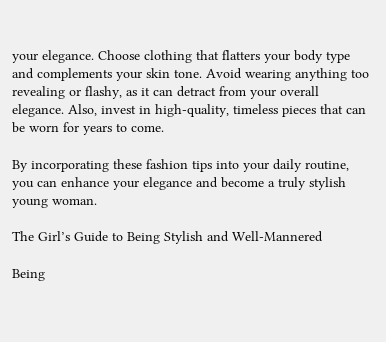your elegance. Choose clothing that flatters your body type and complements your skin tone. Avoid wearing anything too revealing or flashy, as it can detract from your overall elegance. Also, invest in high-quality, timeless pieces that can be worn for years to come.

By incorporating these fashion tips into your daily routine, you can enhance your elegance and become a truly stylish young woman.

The Girl’s Guide to Being Stylish and Well-Mannered

Being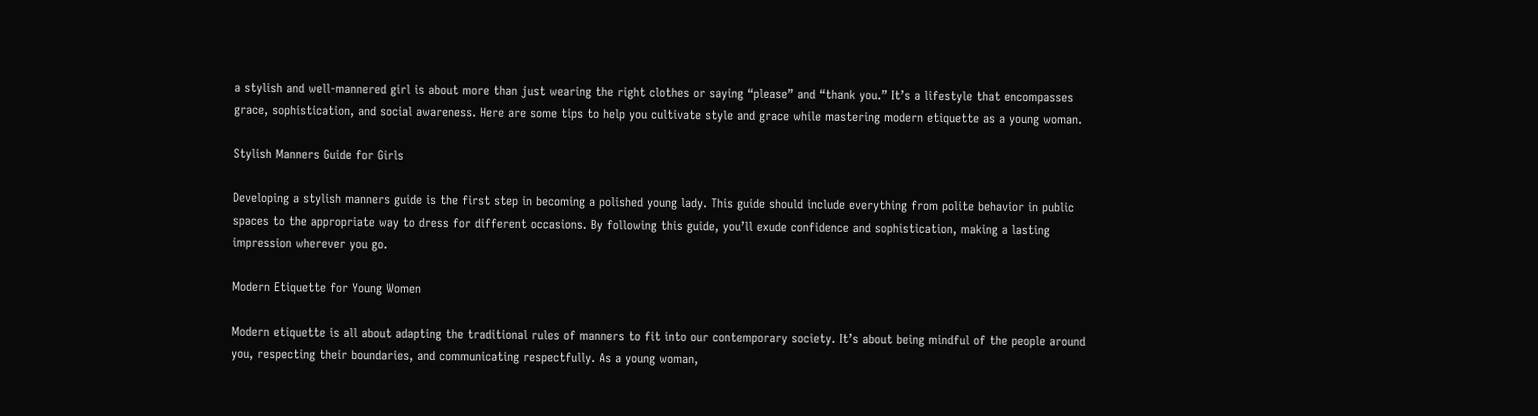a stylish and well-mannered girl is about more than just wearing the right clothes or saying “please” and “thank you.” It’s a lifestyle that encompasses grace, sophistication, and social awareness. Here are some tips to help you cultivate style and grace while mastering modern etiquette as a young woman.

Stylish Manners Guide for Girls

Developing a stylish manners guide is the first step in becoming a polished young lady. This guide should include everything from polite behavior in public spaces to the appropriate way to dress for different occasions. By following this guide, you’ll exude confidence and sophistication, making a lasting impression wherever you go.

Modern Etiquette for Young Women

Modern etiquette is all about adapting the traditional rules of manners to fit into our contemporary society. It’s about being mindful of the people around you, respecting their boundaries, and communicating respectfully. As a young woman,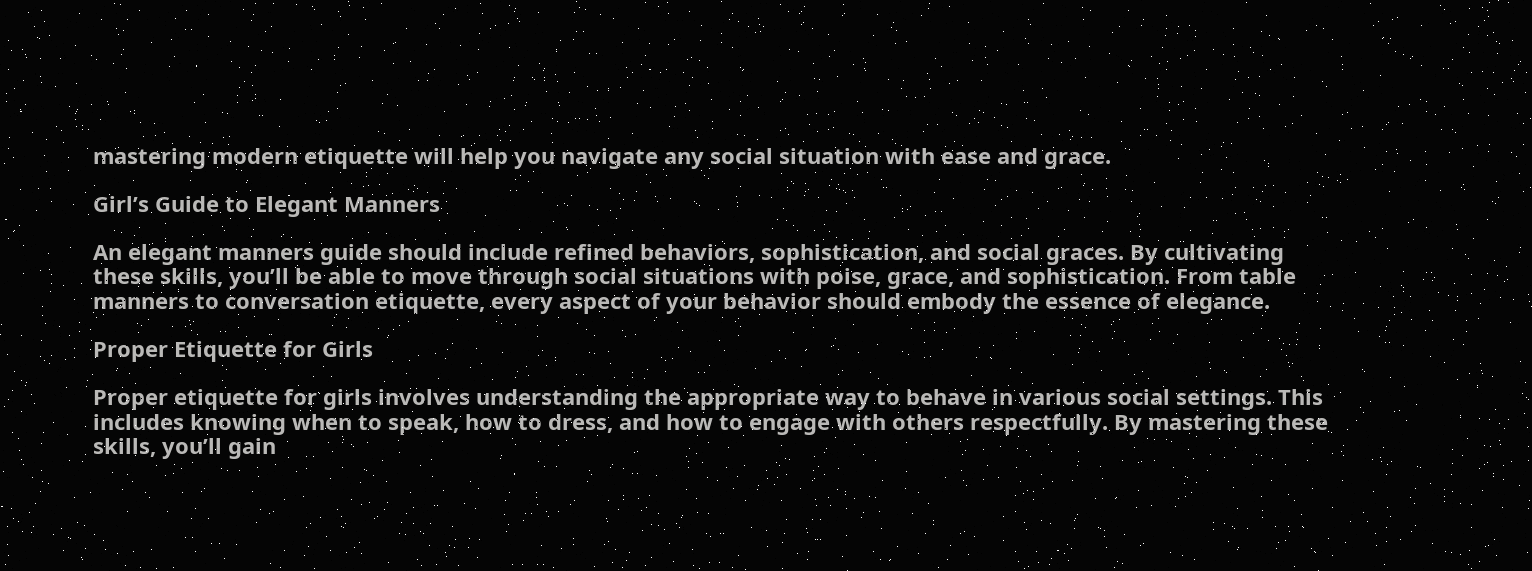mastering modern etiquette will help you navigate any social situation with ease and grace.

Girl’s Guide to Elegant Manners

An elegant manners guide should include refined behaviors, sophistication, and social graces. By cultivating these skills, you’ll be able to move through social situations with poise, grace, and sophistication. From table manners to conversation etiquette, every aspect of your behavior should embody the essence of elegance.

Proper Etiquette for Girls

Proper etiquette for girls involves understanding the appropriate way to behave in various social settings. This includes knowing when to speak, how to dress, and how to engage with others respectfully. By mastering these skills, you’ll gain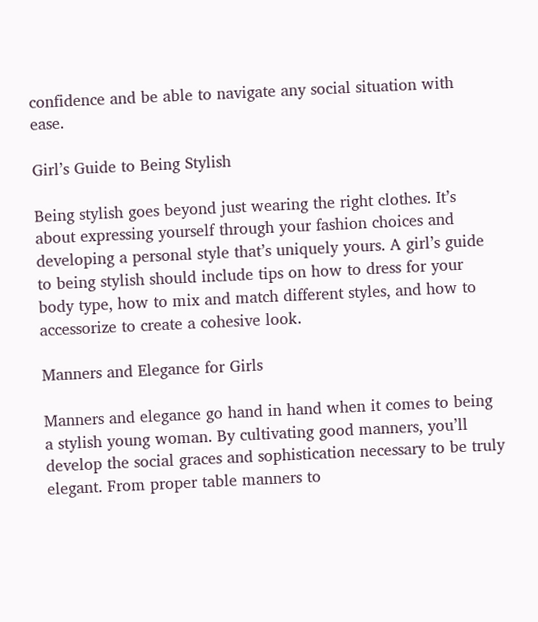confidence and be able to navigate any social situation with ease.

Girl’s Guide to Being Stylish

Being stylish goes beyond just wearing the right clothes. It’s about expressing yourself through your fashion choices and developing a personal style that’s uniquely yours. A girl’s guide to being stylish should include tips on how to dress for your body type, how to mix and match different styles, and how to accessorize to create a cohesive look.

Manners and Elegance for Girls

Manners and elegance go hand in hand when it comes to being a stylish young woman. By cultivating good manners, you’ll develop the social graces and sophistication necessary to be truly elegant. From proper table manners to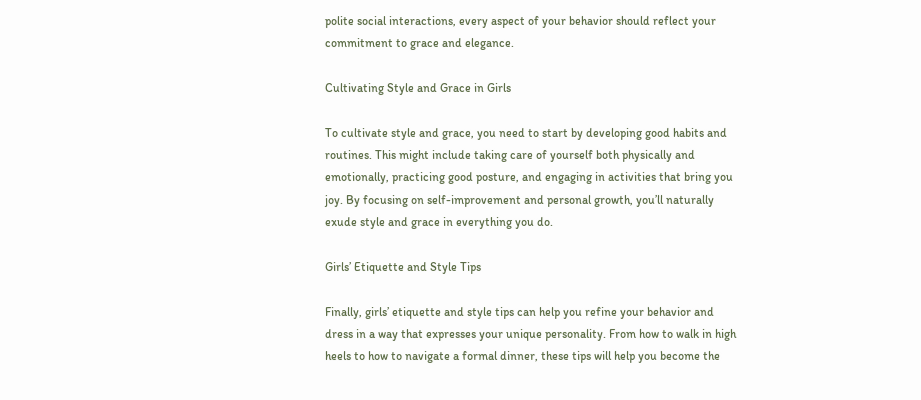polite social interactions, every aspect of your behavior should reflect your commitment to grace and elegance.

Cultivating Style and Grace in Girls

To cultivate style and grace, you need to start by developing good habits and routines. This might include taking care of yourself both physically and emotionally, practicing good posture, and engaging in activities that bring you joy. By focusing on self-improvement and personal growth, you’ll naturally exude style and grace in everything you do.

Girls’ Etiquette and Style Tips

Finally, girls’ etiquette and style tips can help you refine your behavior and dress in a way that expresses your unique personality. From how to walk in high heels to how to navigate a formal dinner, these tips will help you become the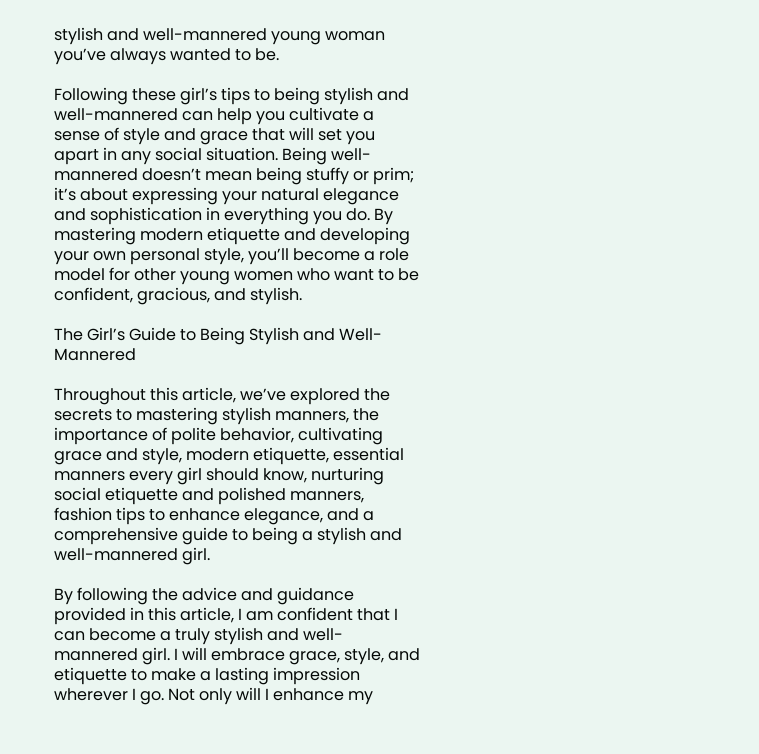stylish and well-mannered young woman you’ve always wanted to be.

Following these girl’s tips to being stylish and well-mannered can help you cultivate a sense of style and grace that will set you apart in any social situation. Being well-mannered doesn’t mean being stuffy or prim; it’s about expressing your natural elegance and sophistication in everything you do. By mastering modern etiquette and developing your own personal style, you’ll become a role model for other young women who want to be confident, gracious, and stylish.

The Girl’s Guide to Being Stylish and Well-Mannered

Throughout this article, we’ve explored the secrets to mastering stylish manners, the importance of polite behavior, cultivating grace and style, modern etiquette, essential manners every girl should know, nurturing social etiquette and polished manners, fashion tips to enhance elegance, and a comprehensive guide to being a stylish and well-mannered girl.

By following the advice and guidance provided in this article, I am confident that I can become a truly stylish and well-mannered girl. I will embrace grace, style, and etiquette to make a lasting impression wherever I go. Not only will I enhance my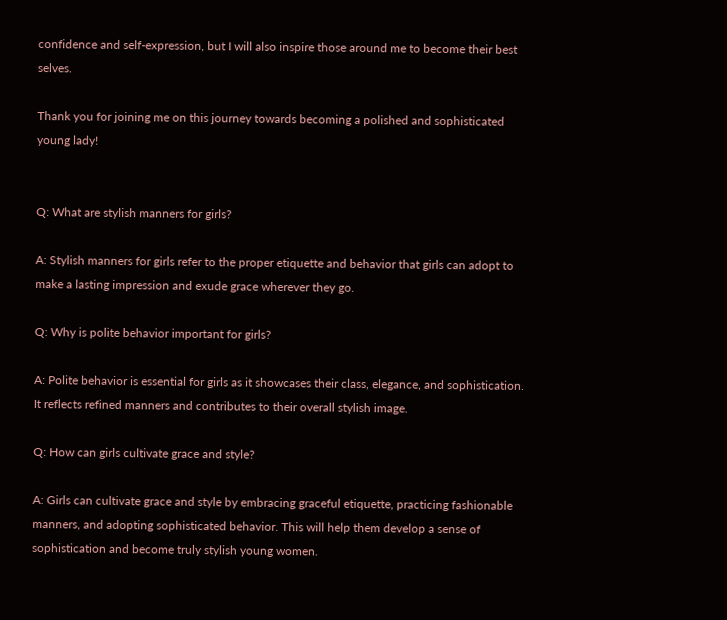confidence and self-expression, but I will also inspire those around me to become their best selves.

Thank you for joining me on this journey towards becoming a polished and sophisticated young lady!


Q: What are stylish manners for girls?

A: Stylish manners for girls refer to the proper etiquette and behavior that girls can adopt to make a lasting impression and exude grace wherever they go.

Q: Why is polite behavior important for girls?

A: Polite behavior is essential for girls as it showcases their class, elegance, and sophistication. It reflects refined manners and contributes to their overall stylish image.

Q: How can girls cultivate grace and style?

A: Girls can cultivate grace and style by embracing graceful etiquette, practicing fashionable manners, and adopting sophisticated behavior. This will help them develop a sense of sophistication and become truly stylish young women.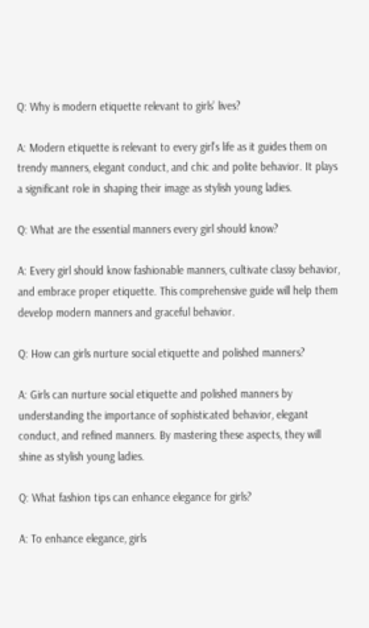Q: Why is modern etiquette relevant to girls’ lives?

A: Modern etiquette is relevant to every girl’s life as it guides them on trendy manners, elegant conduct, and chic and polite behavior. It plays a significant role in shaping their image as stylish young ladies.

Q: What are the essential manners every girl should know?

A: Every girl should know fashionable manners, cultivate classy behavior, and embrace proper etiquette. This comprehensive guide will help them develop modern manners and graceful behavior.

Q: How can girls nurture social etiquette and polished manners?

A: Girls can nurture social etiquette and polished manners by understanding the importance of sophisticated behavior, elegant conduct, and refined manners. By mastering these aspects, they will shine as stylish young ladies.

Q: What fashion tips can enhance elegance for girls?

A: To enhance elegance, girls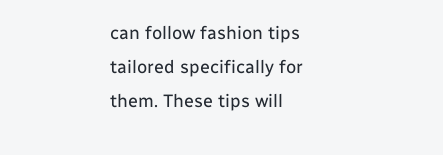can follow fashion tips tailored specifically for them. These tips will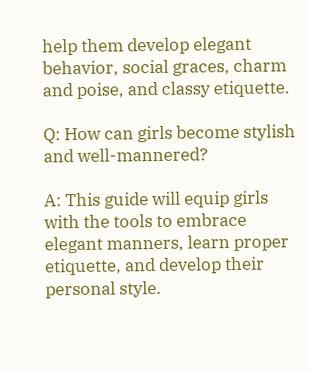help them develop elegant behavior, social graces, charm and poise, and classy etiquette.

Q: How can girls become stylish and well-mannered?

A: This guide will equip girls with the tools to embrace elegant manners, learn proper etiquette, and develop their personal style.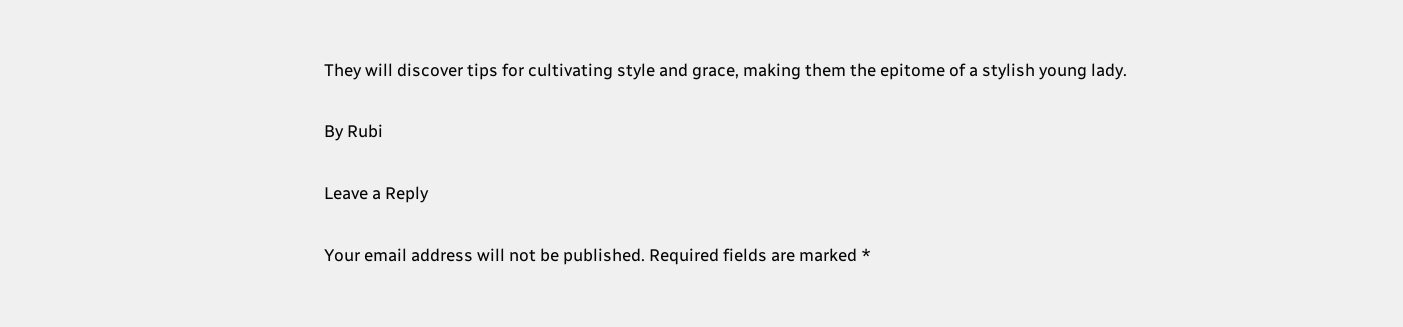They will discover tips for cultivating style and grace, making them the epitome of a stylish young lady.

By Rubi

Leave a Reply

Your email address will not be published. Required fields are marked *